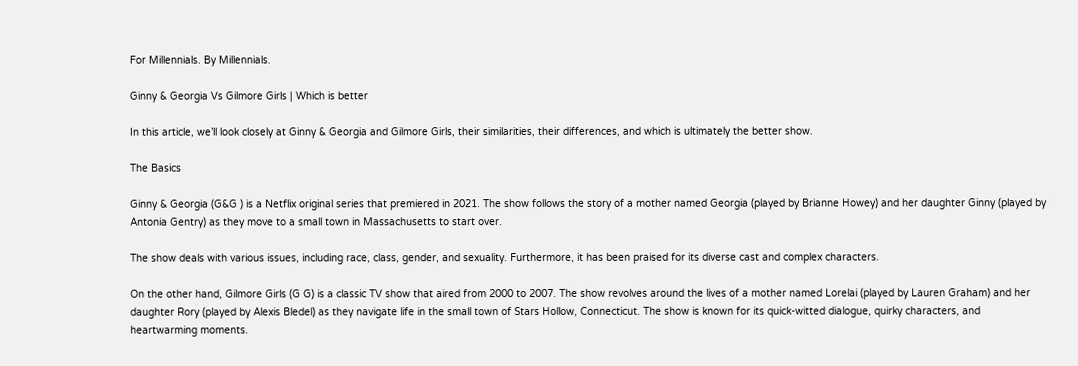For Millennials. By Millennials.

Ginny & Georgia Vs Gilmore Girls | Which is better

In this article, we’ll look closely at Ginny & Georgia and Gilmore Girls, their similarities, their differences, and which is ultimately the better show.

The Basics

Ginny & Georgia (G&G ) is a Netflix original series that premiered in 2021. The show follows the story of a mother named Georgia (played by Brianne Howey) and her daughter Ginny (played by Antonia Gentry) as they move to a small town in Massachusetts to start over.

The show deals with various issues, including race, class, gender, and sexuality. Furthermore, it has been praised for its diverse cast and complex characters.

On the other hand, Gilmore Girls (G G) is a classic TV show that aired from 2000 to 2007. The show revolves around the lives of a mother named Lorelai (played by Lauren Graham) and her daughter Rory (played by Alexis Bledel) as they navigate life in the small town of Stars Hollow, Connecticut. The show is known for its quick-witted dialogue, quirky characters, and heartwarming moments.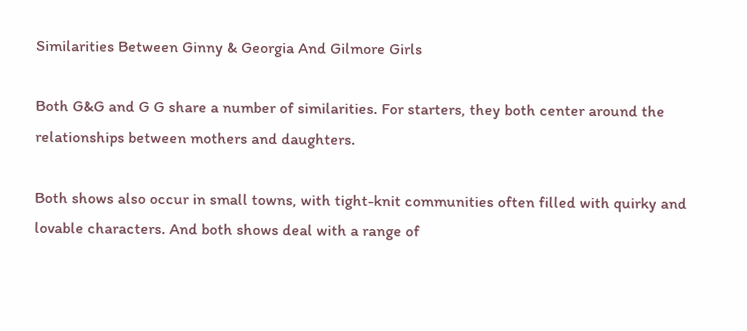Similarities Between Ginny & Georgia And Gilmore Girls

Both G&G and G G share a number of similarities. For starters, they both center around the relationships between mothers and daughters.

Both shows also occur in small towns, with tight-knit communities often filled with quirky and lovable characters. And both shows deal with a range of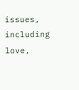issues, including love,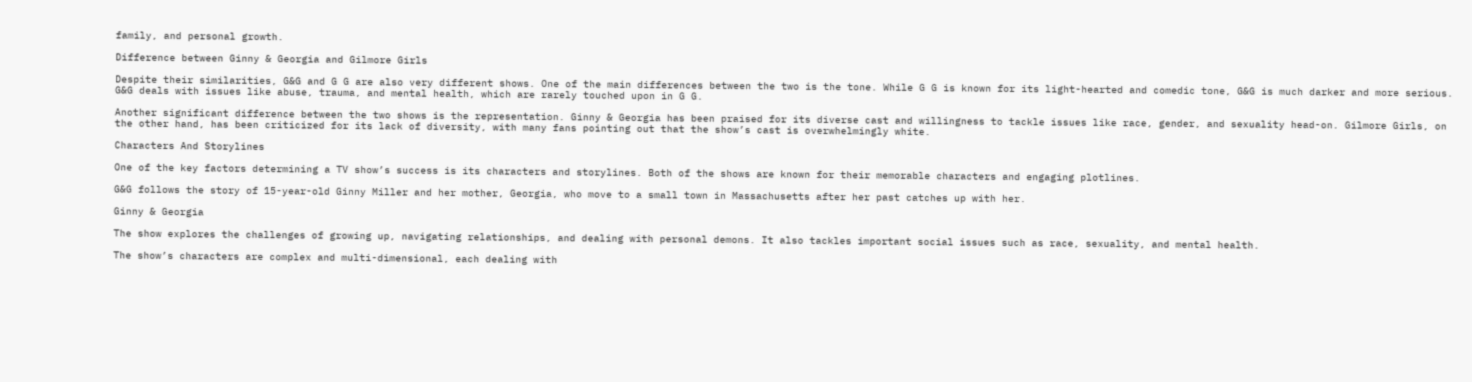family, and personal growth.

Difference between Ginny & Georgia and Gilmore Girls

Despite their similarities, G&G and G G are also very different shows. One of the main differences between the two is the tone. While G G is known for its light-hearted and comedic tone, G&G is much darker and more serious. G&G deals with issues like abuse, trauma, and mental health, which are rarely touched upon in G G.

Another significant difference between the two shows is the representation. Ginny & Georgia has been praised for its diverse cast and willingness to tackle issues like race, gender, and sexuality head-on. Gilmore Girls, on the other hand, has been criticized for its lack of diversity, with many fans pointing out that the show’s cast is overwhelmingly white.

Characters And Storylines

One of the key factors determining a TV show’s success is its characters and storylines. Both of the shows are known for their memorable characters and engaging plotlines.

G&G follows the story of 15-year-old Ginny Miller and her mother, Georgia, who move to a small town in Massachusetts after her past catches up with her.

Ginny & Georgia

The show explores the challenges of growing up, navigating relationships, and dealing with personal demons. It also tackles important social issues such as race, sexuality, and mental health.

The show’s characters are complex and multi-dimensional, each dealing with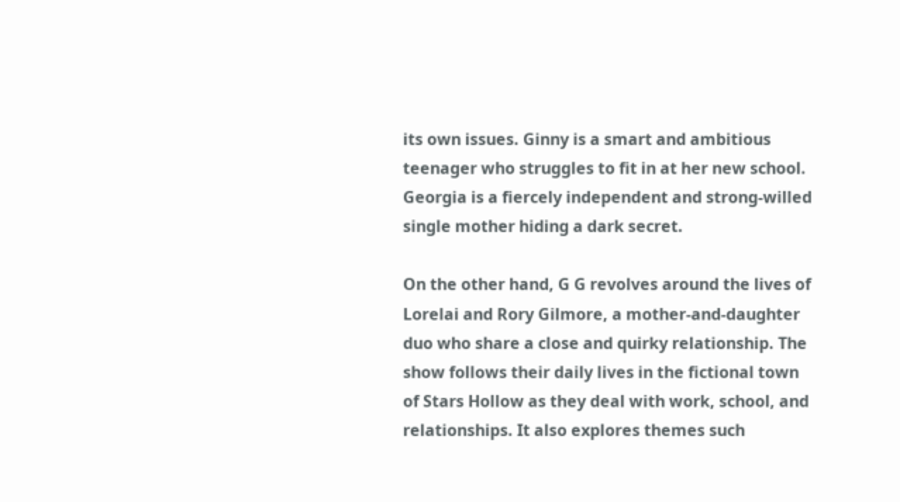its own issues. Ginny is a smart and ambitious teenager who struggles to fit in at her new school. Georgia is a fiercely independent and strong-willed single mother hiding a dark secret.

On the other hand, G G revolves around the lives of Lorelai and Rory Gilmore, a mother-and-daughter duo who share a close and quirky relationship. The show follows their daily lives in the fictional town of Stars Hollow as they deal with work, school, and relationships. It also explores themes such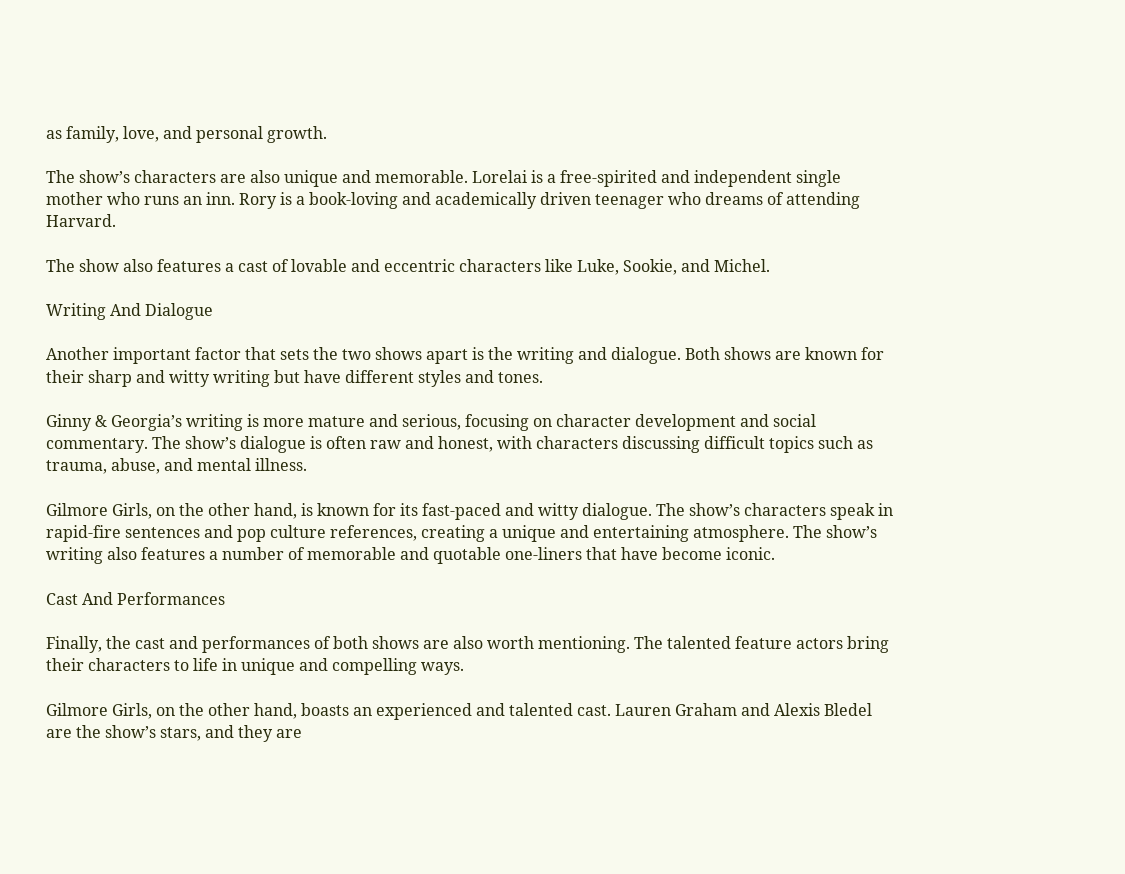as family, love, and personal growth.

The show’s characters are also unique and memorable. Lorelai is a free-spirited and independent single mother who runs an inn. Rory is a book-loving and academically driven teenager who dreams of attending Harvard.

The show also features a cast of lovable and eccentric characters like Luke, Sookie, and Michel.

Writing And Dialogue

Another important factor that sets the two shows apart is the writing and dialogue. Both shows are known for their sharp and witty writing but have different styles and tones.

Ginny & Georgia’s writing is more mature and serious, focusing on character development and social commentary. The show’s dialogue is often raw and honest, with characters discussing difficult topics such as trauma, abuse, and mental illness.

Gilmore Girls, on the other hand, is known for its fast-paced and witty dialogue. The show’s characters speak in rapid-fire sentences and pop culture references, creating a unique and entertaining atmosphere. The show’s writing also features a number of memorable and quotable one-liners that have become iconic.

Cast And Performances

Finally, the cast and performances of both shows are also worth mentioning. The talented feature actors bring their characters to life in unique and compelling ways.

Gilmore Girls, on the other hand, boasts an experienced and talented cast. Lauren Graham and Alexis Bledel are the show’s stars, and they are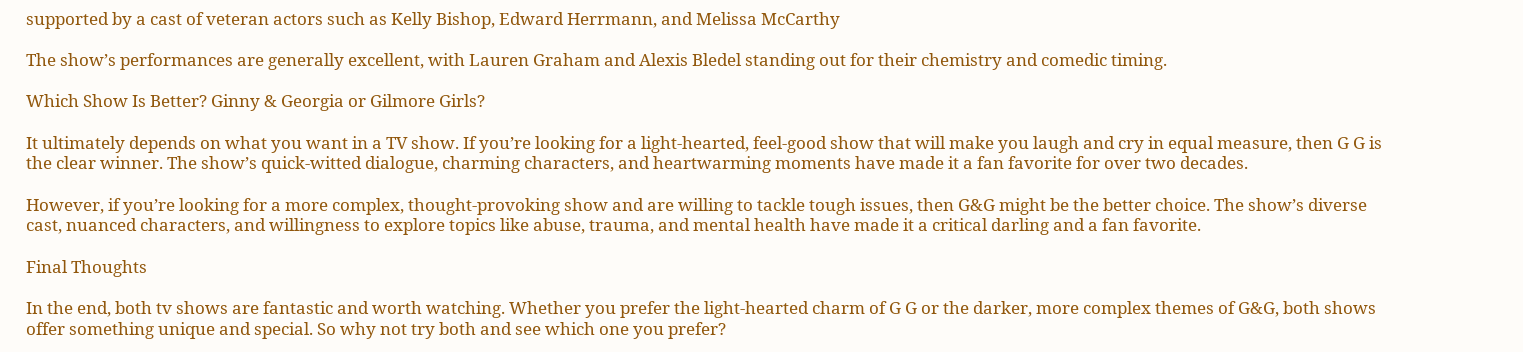supported by a cast of veteran actors such as Kelly Bishop, Edward Herrmann, and Melissa McCarthy

The show’s performances are generally excellent, with Lauren Graham and Alexis Bledel standing out for their chemistry and comedic timing.

Which Show Is Better? Ginny & Georgia or Gilmore Girls?

It ultimately depends on what you want in a TV show. If you’re looking for a light-hearted, feel-good show that will make you laugh and cry in equal measure, then G G is the clear winner. The show’s quick-witted dialogue, charming characters, and heartwarming moments have made it a fan favorite for over two decades.

However, if you’re looking for a more complex, thought-provoking show and are willing to tackle tough issues, then G&G might be the better choice. The show’s diverse cast, nuanced characters, and willingness to explore topics like abuse, trauma, and mental health have made it a critical darling and a fan favorite.

Final Thoughts

In the end, both tv shows are fantastic and worth watching. Whether you prefer the light-hearted charm of G G or the darker, more complex themes of G&G, both shows offer something unique and special. So why not try both and see which one you prefer?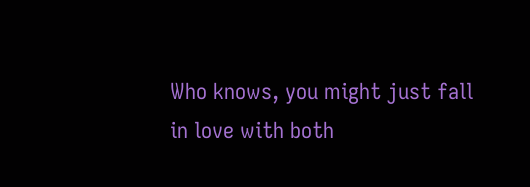Who knows, you might just fall in love with both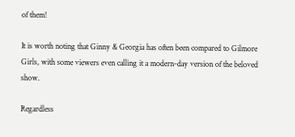of them!

It is worth noting that Ginny & Georgia has often been compared to Gilmore Girls, with some viewers even calling it a modern-day version of the beloved show.

Regardless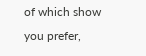of which show you prefer,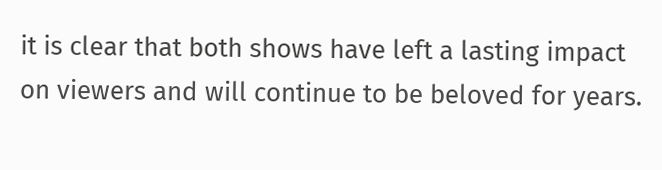it is clear that both shows have left a lasting impact on viewers and will continue to be beloved for years.